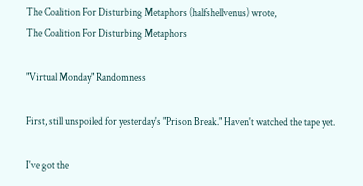The Coalition For Disturbing Metaphors (halfshellvenus) wrote,
The Coalition For Disturbing Metaphors

"Virtual Monday" Randomness

First, still unspoiled for yesterday's "Prison Break." Haven't watched the tape yet.

I've got the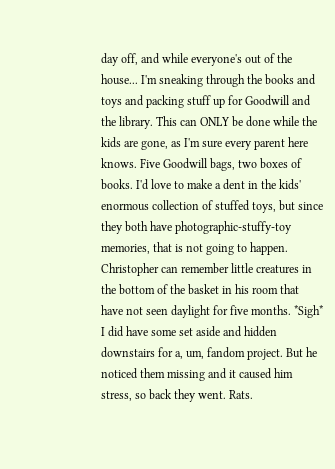day off, and while everyone's out of the house... I'm sneaking through the books and toys and packing stuff up for Goodwill and the library. This can ONLY be done while the kids are gone, as I'm sure every parent here knows. Five Goodwill bags, two boxes of books. I'd love to make a dent in the kids' enormous collection of stuffed toys, but since they both have photographic-stuffy-toy memories, that is not going to happen. Christopher can remember little creatures in the bottom of the basket in his room that have not seen daylight for five months. *Sigh* I did have some set aside and hidden downstairs for a, um, fandom project. But he noticed them missing and it caused him stress, so back they went. Rats.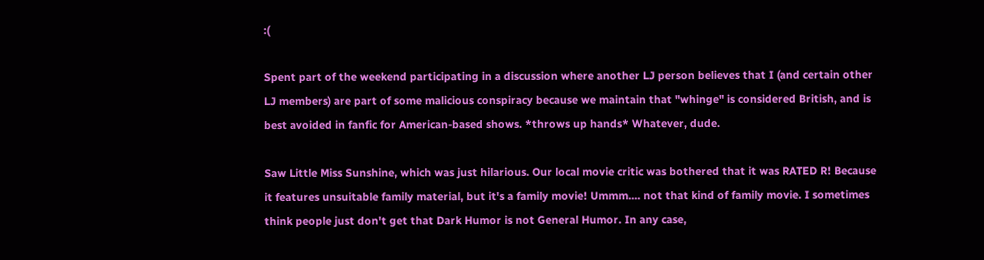:(

Spent part of the weekend participating in a discussion where another LJ person believes that I (and certain other LJ members) are part of some malicious conspiracy because we maintain that "whinge" is considered British, and is best avoided in fanfic for American-based shows. *throws up hands* Whatever, dude.

Saw Little Miss Sunshine, which was just hilarious. Our local movie critic was bothered that it was RATED R! Because it features unsuitable family material, but it's a family movie! Ummm.... not that kind of family movie. I sometimes think people just don't get that Dark Humor is not General Humor. In any case,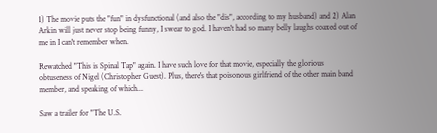1) The movie puts the "fun" in dysfunctional (and also the "dis", according to my husband) and 2) Alan Arkin will just never stop being funny, I swear to god. I haven't had so many belly laughs coaxed out of me in I can't remember when.

Rewatched "This is Spinal Tap" again. I have such love for that movie, especially the glorious obtuseness of Nigel (Christopher Guest). Plus, there's that poisonous girlfriend of the other main band member, and speaking of which...

Saw a trailer for "The U.S.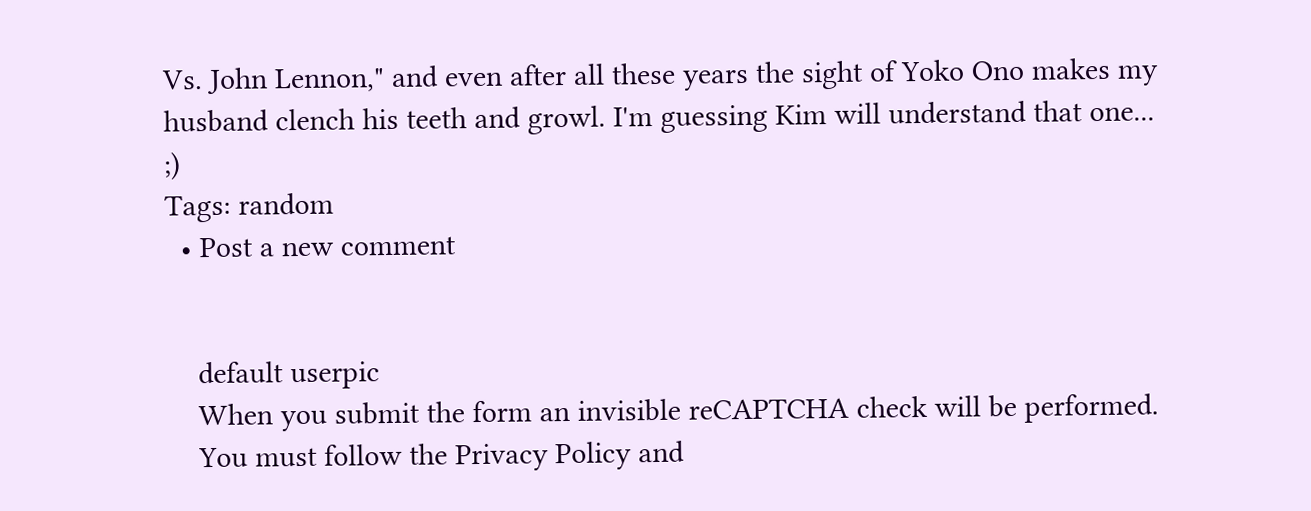Vs. John Lennon," and even after all these years the sight of Yoko Ono makes my husband clench his teeth and growl. I'm guessing Kim will understand that one... ;)
Tags: random
  • Post a new comment


    default userpic
    When you submit the form an invisible reCAPTCHA check will be performed.
    You must follow the Privacy Policy and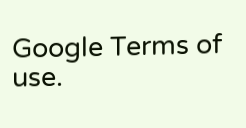Google Terms of use.